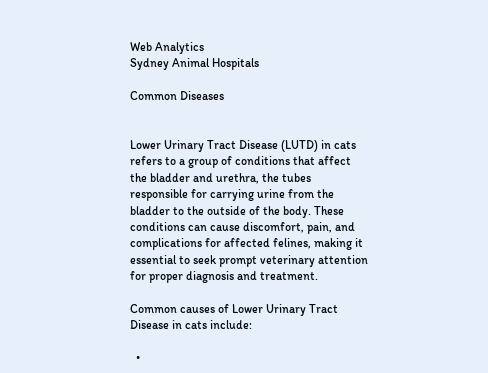Web Analytics
Sydney Animal Hospitals

Common Diseases


Lower Urinary Tract Disease (LUTD) in cats refers to a group of conditions that affect the bladder and urethra, the tubes responsible for carrying urine from the bladder to the outside of the body. These conditions can cause discomfort, pain, and complications for affected felines, making it essential to seek prompt veterinary attention for proper diagnosis and treatment.

Common causes of Lower Urinary Tract Disease in cats include:

  •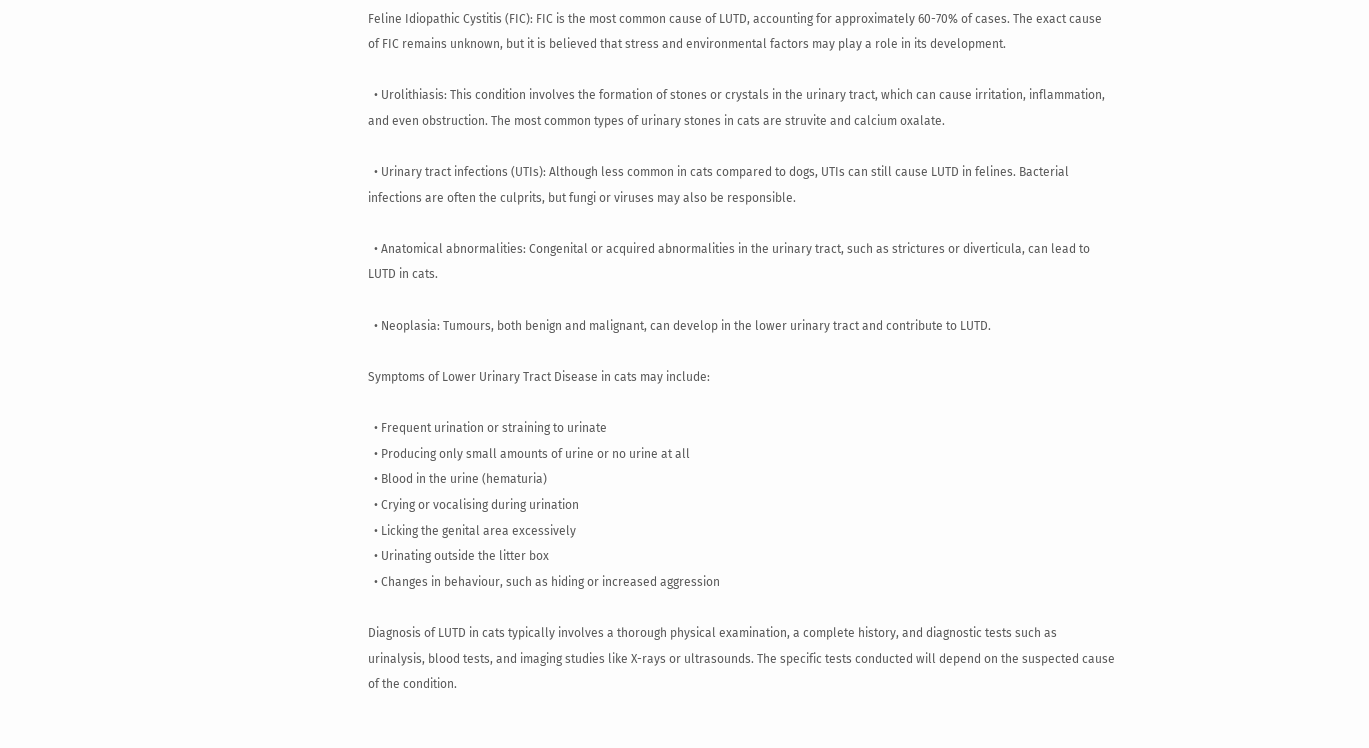Feline Idiopathic Cystitis (FIC): FIC is the most common cause of LUTD, accounting for approximately 60-70% of cases. The exact cause of FIC remains unknown, but it is believed that stress and environmental factors may play a role in its development.

  • Urolithiasis: This condition involves the formation of stones or crystals in the urinary tract, which can cause irritation, inflammation, and even obstruction. The most common types of urinary stones in cats are struvite and calcium oxalate.

  • Urinary tract infections (UTIs): Although less common in cats compared to dogs, UTIs can still cause LUTD in felines. Bacterial infections are often the culprits, but fungi or viruses may also be responsible.

  • Anatomical abnormalities: Congenital or acquired abnormalities in the urinary tract, such as strictures or diverticula, can lead to LUTD in cats.

  • Neoplasia: Tumours, both benign and malignant, can develop in the lower urinary tract and contribute to LUTD.

Symptoms of Lower Urinary Tract Disease in cats may include:

  • Frequent urination or straining to urinate
  • Producing only small amounts of urine or no urine at all
  • Blood in the urine (hematuria)
  • Crying or vocalising during urination
  • Licking the genital area excessively
  • Urinating outside the litter box
  • Changes in behaviour, such as hiding or increased aggression

Diagnosis of LUTD in cats typically involves a thorough physical examination, a complete history, and diagnostic tests such as urinalysis, blood tests, and imaging studies like X-rays or ultrasounds. The specific tests conducted will depend on the suspected cause of the condition.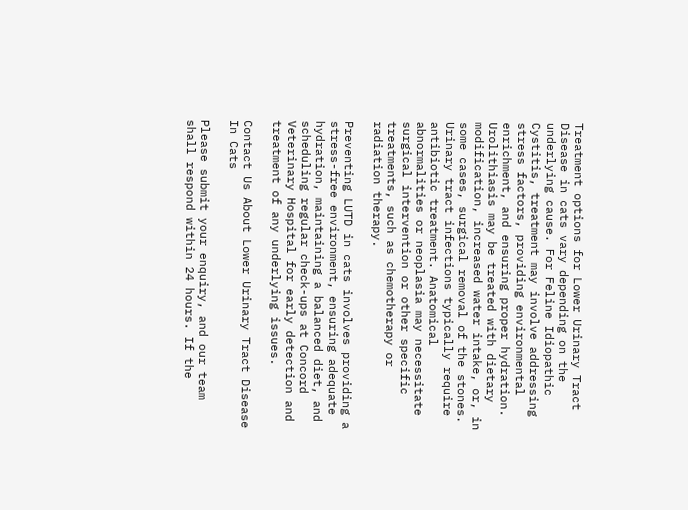Treatment options for Lower Urinary Tract Disease in cats vary depending on the underlying cause. For Feline Idiopathic Cystitis, treatment may involve addressing stress factors, providing environmental enrichment, and ensuring proper hydration. Urolithiasis may be treated with dietary modification, increased water intake, or, in some cases, surgical removal of the stones. Urinary tract infections typically require antibiotic treatment. Anatomical abnormalities or neoplasia may necessitate surgical intervention or other specific treatments, such as chemotherapy or radiation therapy.

Preventing LUTD in cats involves providing a stress-free environment, ensuring adequate hydration, maintaining a balanced diet, and scheduling regular check-ups at Concord Veterinary Hospital for early detection and treatment of any underlying issues.

Contact Us About Lower Urinary Tract Disease In Cats

Please submit your enquiry, and our team shall respond within 24 hours. If the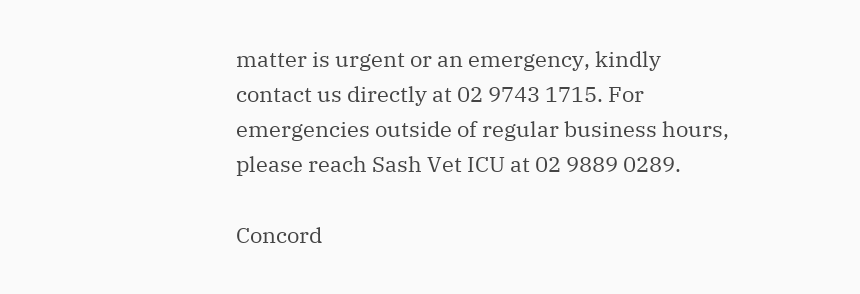matter is urgent or an emergency, kindly contact us directly at 02 9743 1715. For emergencies outside of regular business hours, please reach Sash Vet ICU at 02 9889 0289.

Concord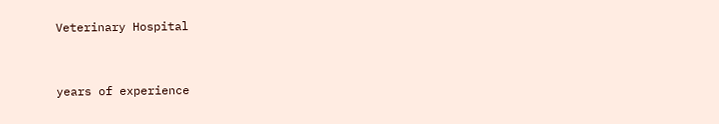Veterinary Hospital


years of experience